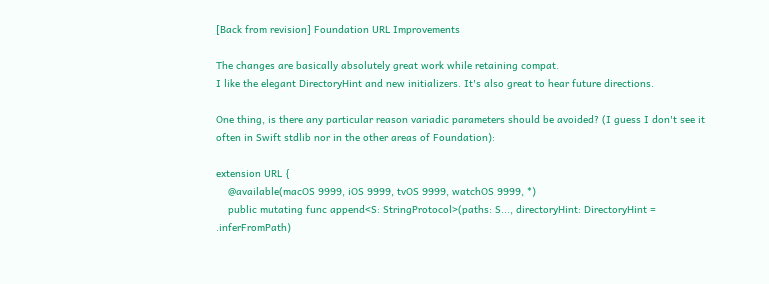[Back from revision] Foundation URL Improvements

The changes are basically absolutely great work while retaining compat.
I like the elegant DirectoryHint and new initializers. It's also great to hear future directions.

One thing, is there any particular reason variadic parameters should be avoided? (I guess I don't see it often in Swift stdlib nor in the other areas of Foundation):

extension URL {
    @available(macOS 9999, iOS 9999, tvOS 9999, watchOS 9999, *)
    public mutating func append<S: StringProtocol>(paths: S..., directoryHint: DirectoryHint = .inferFromPath)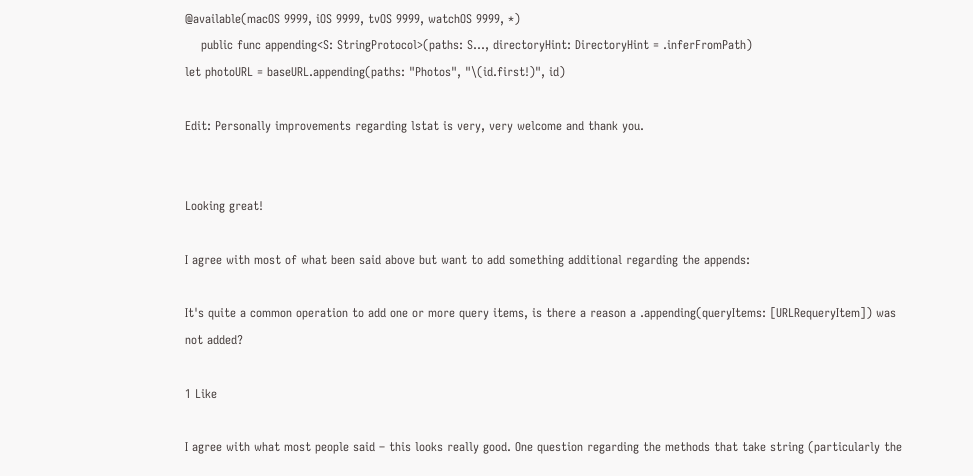@available(macOS 9999, iOS 9999, tvOS 9999, watchOS 9999, *)
    public func appending<S: StringProtocol>(paths: S..., directoryHint: DirectoryHint = .inferFromPath)
let photoURL = baseURL.appending(paths: "Photos", "\(id.first!)", id)

Edit: Personally improvements regarding lstat is very, very welcome and thank you.


Looking great!

I agree with most of what been said above but want to add something additional regarding the appends:

It's quite a common operation to add one or more query items, is there a reason a .appending(queryItems: [URLRequeryItem]) was not added?

1 Like

I agree with what most people said – this looks really good. One question regarding the methods that take string (particularly the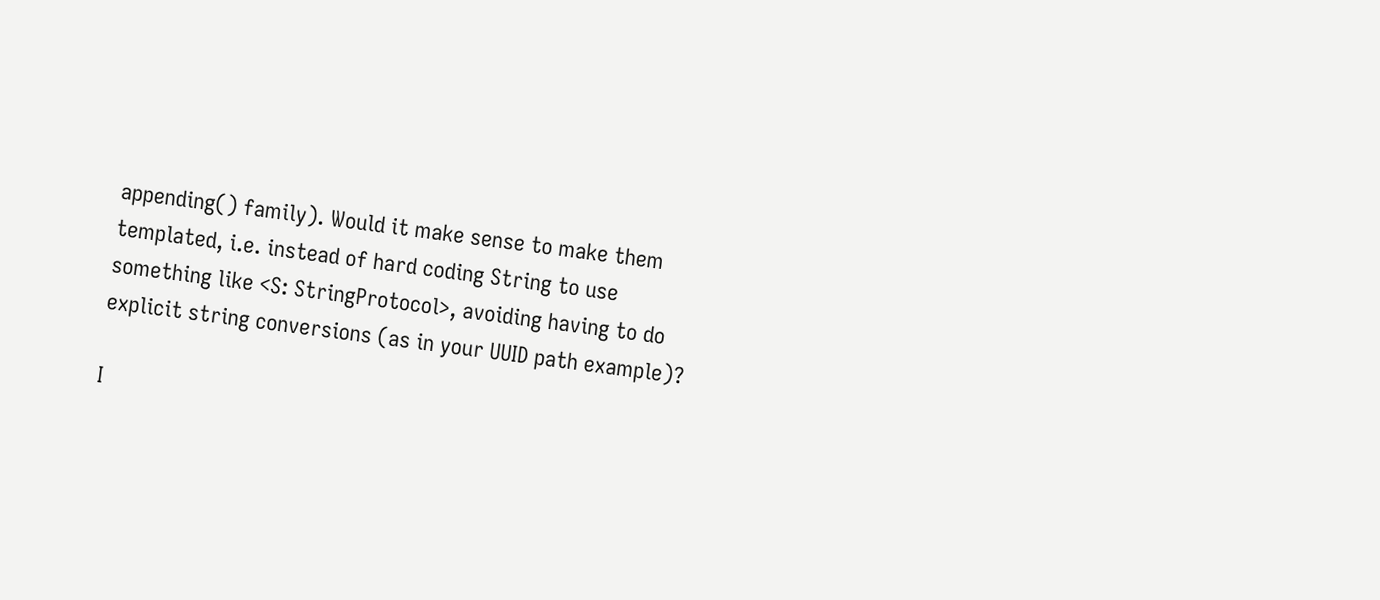appending() family). Would it make sense to make them templated, i.e. instead of hard coding String to use something like <S: StringProtocol>, avoiding having to do explicit string conversions (as in your UUID path example)?

I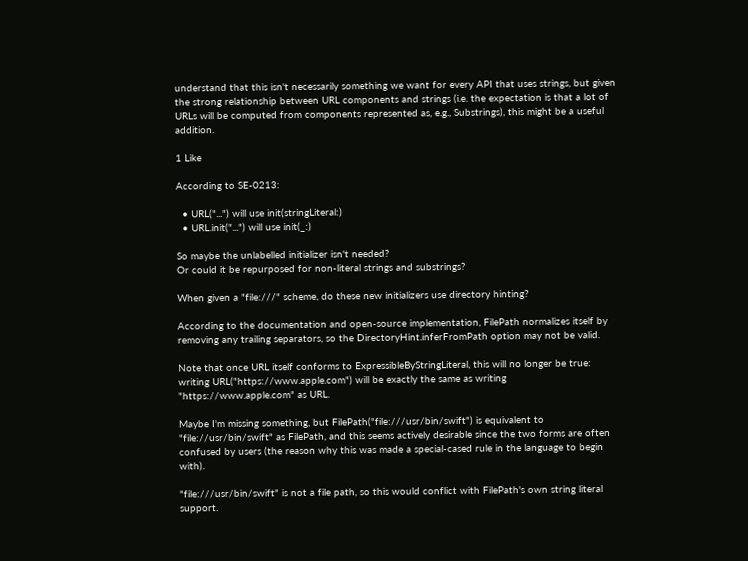understand that this isn't necessarily something we want for every API that uses strings, but given the strong relationship between URL components and strings (i.e. the expectation is that a lot of URLs will be computed from components represented as, e.g., Substrings), this might be a useful addition.

1 Like

According to SE-0213:

  • URL("...") will use init(stringLiteral:)
  • URL.init("...") will use init(_:)

So maybe the unlabelled initializer isn't needed?
Or could it be repurposed for non-literal strings and substrings?

When given a "file:///" scheme, do these new initializers use directory hinting?

According to the documentation and open-source implementation, FilePath normalizes itself by removing any trailing separators, so the DirectoryHint.inferFromPath option may not be valid.

Note that once URL itself conforms to ExpressibleByStringLiteral, this will no longer be true: writing URL("https://www.apple.com") will be exactly the same as writing "https://www.apple.com" as URL.

Maybe I'm missing something, but FilePath("file:///usr/bin/swift") is equivalent to "file://usr/bin/swift" as FilePath, and this seems actively desirable since the two forms are often confused by users (the reason why this was made a special-cased rule in the language to begin with).

"file:///usr/bin/swift" is not a file path, so this would conflict with FilePath's own string literal support.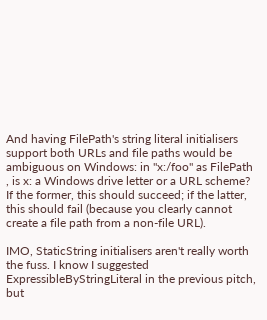And having FilePath's string literal initialisers support both URLs and file paths would be ambiguous on Windows: in "x:/foo" as FilePath , is x: a Windows drive letter or a URL scheme? If the former, this should succeed; if the latter, this should fail (because you clearly cannot create a file path from a non-file URL).

IMO, StaticString initialisers aren't really worth the fuss. I know I suggested ExpressibleByStringLiteral in the previous pitch, but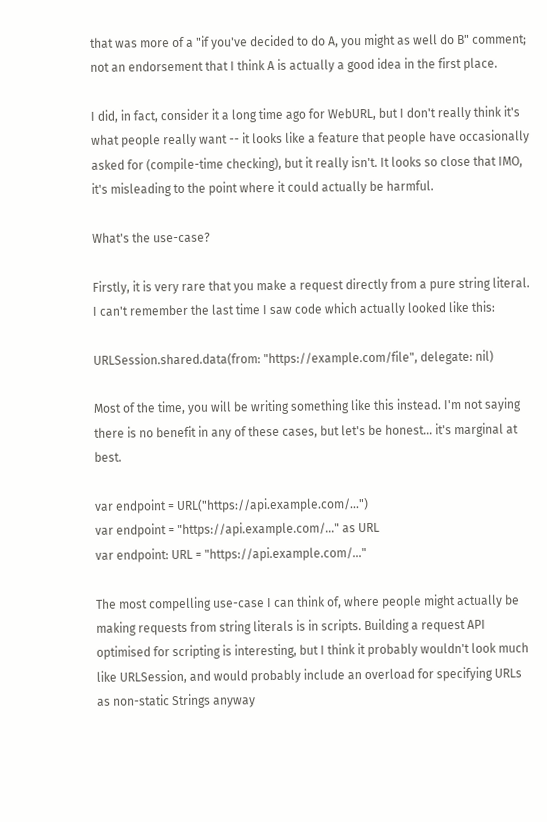that was more of a "if you've decided to do A, you might as well do B" comment; not an endorsement that I think A is actually a good idea in the first place.

I did, in fact, consider it a long time ago for WebURL, but I don't really think it's what people really want -- it looks like a feature that people have occasionally asked for (compile-time checking), but it really isn't. It looks so close that IMO, it's misleading to the point where it could actually be harmful.

What's the use-case?

Firstly, it is very rare that you make a request directly from a pure string literal. I can't remember the last time I saw code which actually looked like this:

URLSession.shared.data(from: "https://example.com/file", delegate: nil)

Most of the time, you will be writing something like this instead. I'm not saying there is no benefit in any of these cases, but let's be honest... it's marginal at best.

var endpoint = URL("https://api.example.com/...")
var endpoint = "https://api.example.com/..." as URL
var endpoint: URL = "https://api.example.com/..."

The most compelling use-case I can think of, where people might actually be making requests from string literals is in scripts. Building a request API optimised for scripting is interesting, but I think it probably wouldn't look much like URLSession, and would probably include an overload for specifying URLs as non-static Strings anyway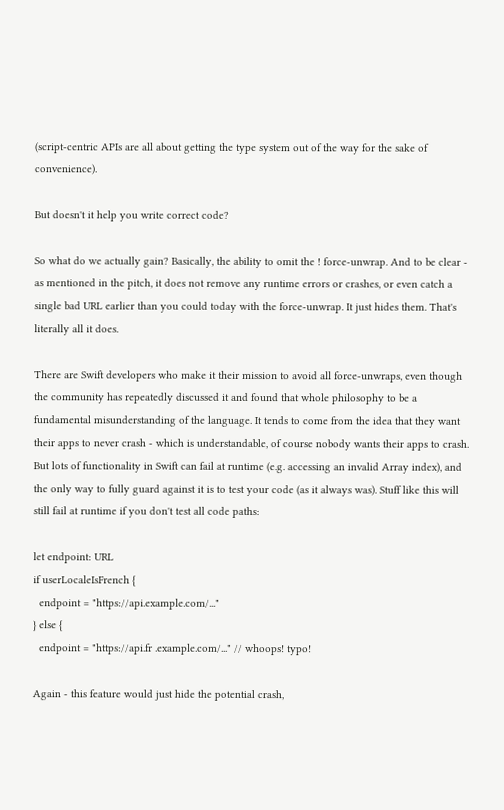(script-centric APIs are all about getting the type system out of the way for the sake of convenience).

But doesn't it help you write correct code?

So what do we actually gain? Basically, the ability to omit the ! force-unwrap. And to be clear - as mentioned in the pitch, it does not remove any runtime errors or crashes, or even catch a single bad URL earlier than you could today with the force-unwrap. It just hides them. That's literally all it does.

There are Swift developers who make it their mission to avoid all force-unwraps, even though the community has repeatedly discussed it and found that whole philosophy to be a fundamental misunderstanding of the language. It tends to come from the idea that they want their apps to never crash - which is understandable, of course nobody wants their apps to crash. But lots of functionality in Swift can fail at runtime (e.g. accessing an invalid Array index), and the only way to fully guard against it is to test your code (as it always was). Stuff like this will still fail at runtime if you don't test all code paths:

let endpoint: URL
if userLocaleIsFrench {
  endpoint = "https://api.example.com/..."
} else {
  endpoint = "https://api.fr .example.com/..." // whoops! typo!

Again - this feature would just hide the potential crash,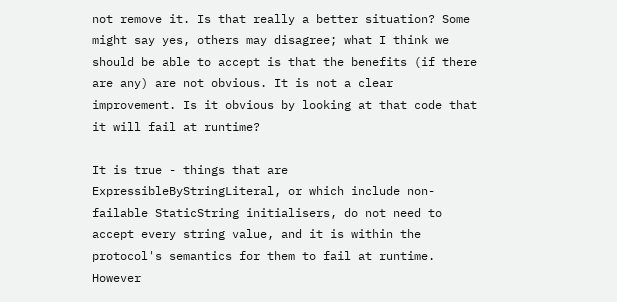not remove it. Is that really a better situation? Some might say yes, others may disagree; what I think we should be able to accept is that the benefits (if there are any) are not obvious. It is not a clear improvement. Is it obvious by looking at that code that it will fail at runtime?

It is true - things that are ExpressibleByStringLiteral, or which include non-failable StaticString initialisers, do not need to accept every string value, and it is within the protocol's semantics for them to fail at runtime. However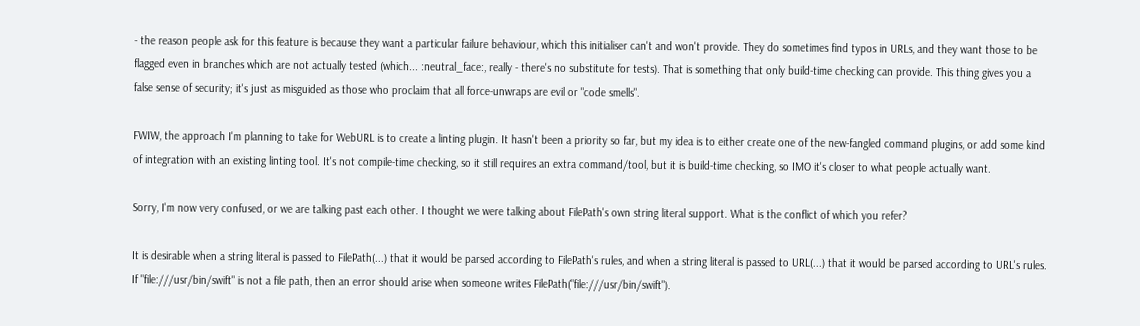- the reason people ask for this feature is because they want a particular failure behaviour, which this initialiser can't and won't provide. They do sometimes find typos in URLs, and they want those to be flagged even in branches which are not actually tested (which... :neutral_face:, really - there's no substitute for tests). That is something that only build-time checking can provide. This thing gives you a false sense of security; it's just as misguided as those who proclaim that all force-unwraps are evil or "code smells".

FWIW, the approach I'm planning to take for WebURL is to create a linting plugin. It hasn't been a priority so far, but my idea is to either create one of the new-fangled command plugins, or add some kind of integration with an existing linting tool. It's not compile-time checking, so it still requires an extra command/tool, but it is build-time checking, so IMO it's closer to what people actually want.

Sorry, I'm now very confused, or we are talking past each other. I thought we were talking about FilePath's own string literal support. What is the conflict of which you refer?

It is desirable when a string literal is passed to FilePath(...) that it would be parsed according to FilePath's rules, and when a string literal is passed to URL(...) that it would be parsed according to URL's rules. If "file:///usr/bin/swift" is not a file path, then an error should arise when someone writes FilePath("file:///usr/bin/swift").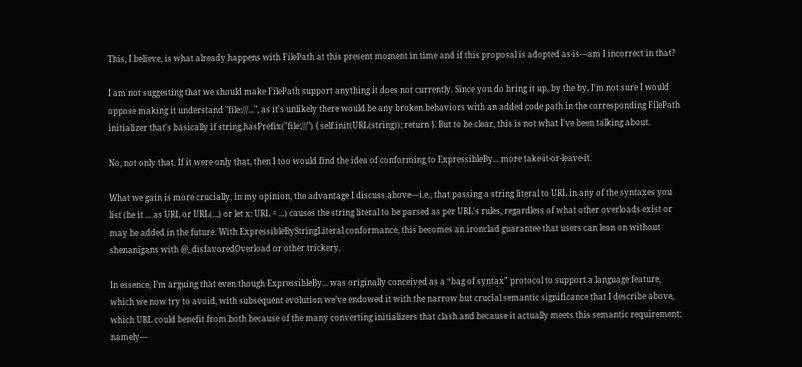This, I believe, is what already happens with FilePath at this present moment in time and if this proposal is adopted as-is—am I incorrect in that?

I am not suggesting that we should make FilePath support anything it does not currently. Since you do bring it up, by the by, I'm not sure I would oppose making it understand "file:///...", as it's unlikely there would be any broken behaviors with an added code path in the corresponding FilePath initializer that's basically if string.hasPrefix("file:///") { self.init(URL(string)); return }. But to be clear, this is not what I've been talking about.

No, not only that. If it were only that, then I too would find the idea of conforming to ExpressibleBy... more take-it-or-leave-it.

What we gain is more crucially, in my opinion, the advantage I discuss above—i.e., that passing a string literal to URL in any of the syntaxes you list (be it ... as URL or URL(...) or let x: URL = ...) causes the string literal to be parsed as per URL's rules, regardless of what other overloads exist or may be added in the future. With ExpressibleByStringLiteral conformance, this becomes an ironclad guarantee that users can lean on without shenanigans with @_disfavoredOverload or other trickery.

In essence, I’m arguing that even though ExpressibleBy... was originally conceived as a “bag of syntax” protocol to support a language feature, which we now try to avoid, with subsequent evolution we’ve endowed it with the narrow but crucial semantic significance that I describe above, which URL could benefit from both because of the many converting initializers that clash and because it actually meets this semantic requirement; namely—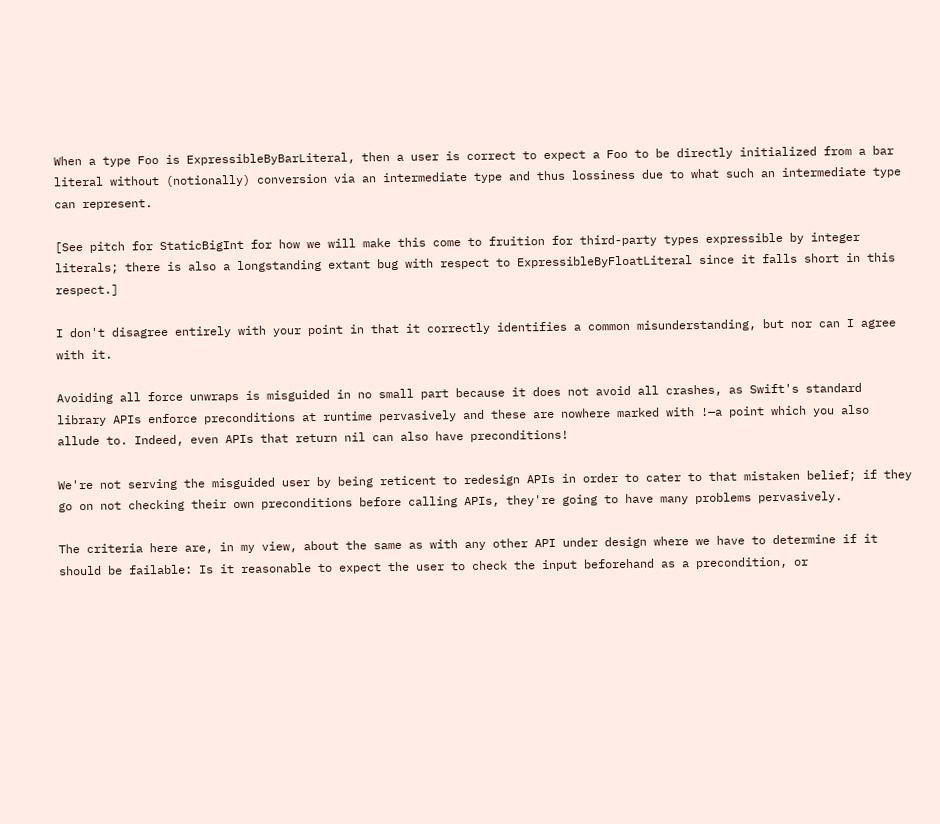When a type Foo is ExpressibleByBarLiteral, then a user is correct to expect a Foo to be directly initialized from a bar literal without (notionally) conversion via an intermediate type and thus lossiness due to what such an intermediate type can represent.

[See pitch for StaticBigInt for how we will make this come to fruition for third-party types expressible by integer literals; there is also a longstanding extant bug with respect to ExpressibleByFloatLiteral since it falls short in this respect.]

I don't disagree entirely with your point in that it correctly identifies a common misunderstanding, but nor can I agree with it.

Avoiding all force unwraps is misguided in no small part because it does not avoid all crashes, as Swift's standard library APIs enforce preconditions at runtime pervasively and these are nowhere marked with !—a point which you also allude to. Indeed, even APIs that return nil can also have preconditions!

We're not serving the misguided user by being reticent to redesign APIs in order to cater to that mistaken belief; if they go on not checking their own preconditions before calling APIs, they're going to have many problems pervasively.

The criteria here are, in my view, about the same as with any other API under design where we have to determine if it should be failable: Is it reasonable to expect the user to check the input beforehand as a precondition, or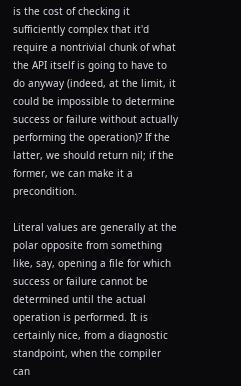is the cost of checking it sufficiently complex that it'd require a nontrivial chunk of what the API itself is going to have to do anyway (indeed, at the limit, it could be impossible to determine success or failure without actually performing the operation)? If the latter, we should return nil; if the former, we can make it a precondition.

Literal values are generally at the polar opposite from something like, say, opening a file for which success or failure cannot be determined until the actual operation is performed. It is certainly nice, from a diagnostic standpoint, when the compiler can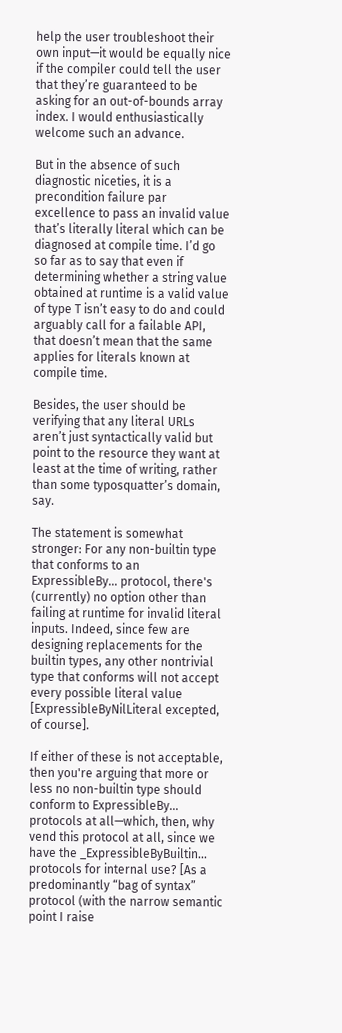help the user troubleshoot their own input—it would be equally nice if the compiler could tell the user that they’re guaranteed to be asking for an out-of-bounds array index. I would enthusiastically welcome such an advance.

But in the absence of such diagnostic niceties, it is a precondition failure par excellence to pass an invalid value that’s literally literal which can be diagnosed at compile time. I’d go so far as to say that even if determining whether a string value obtained at runtime is a valid value of type T isn’t easy to do and could arguably call for a failable API, that doesn’t mean that the same applies for literals known at compile time.

Besides, the user should be verifying that any literal URLs aren’t just syntactically valid but point to the resource they want at least at the time of writing, rather than some typosquatter’s domain, say.

The statement is somewhat stronger: For any non-builtin type that conforms to an ExpressibleBy... protocol, there's (currently) no option other than failing at runtime for invalid literal inputs. Indeed, since few are designing replacements for the builtin types, any other nontrivial type that conforms will not accept every possible literal value [ExpressibleByNilLiteral excepted, of course].

If either of these is not acceptable, then you're arguing that more or less no non-builtin type should conform to ExpressibleBy... protocols at all—which, then, why vend this protocol at all, since we have the _ExpressibleByBuiltin... protocols for internal use? [As a predominantly “bag of syntax” protocol (with the narrow semantic point I raise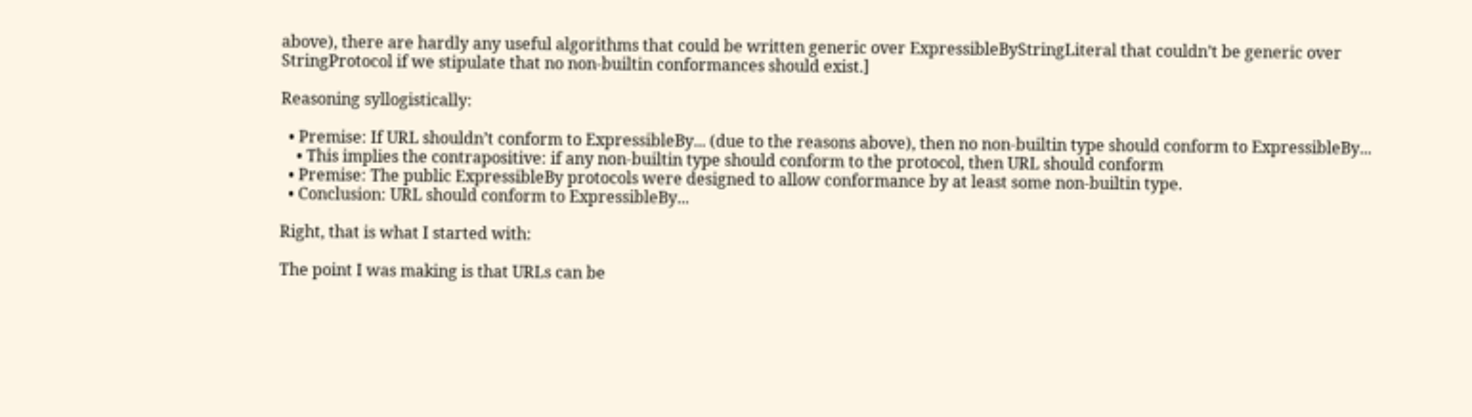above), there are hardly any useful algorithms that could be written generic over ExpressibleByStringLiteral that couldn’t be generic over StringProtocol if we stipulate that no non-builtin conformances should exist.]

Reasoning syllogistically:

  • Premise: If URL shouldn’t conform to ExpressibleBy... (due to the reasons above), then no non-builtin type should conform to ExpressibleBy...
    • This implies the contrapositive: if any non-builtin type should conform to the protocol, then URL should conform
  • Premise: The public ExpressibleBy protocols were designed to allow conformance by at least some non-builtin type.
  • Conclusion: URL should conform to ExpressibleBy...

Right, that is what I started with:

The point I was making is that URLs can be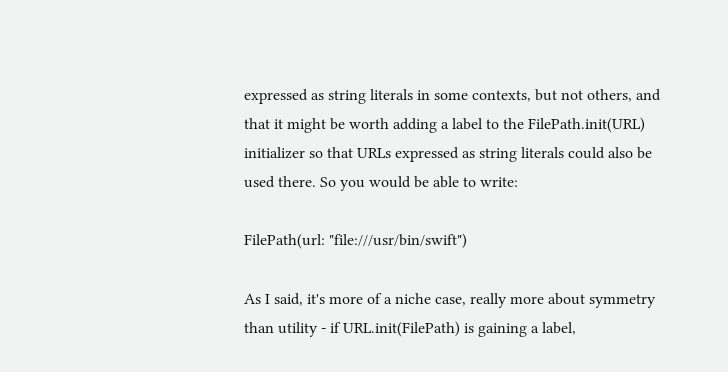expressed as string literals in some contexts, but not others, and that it might be worth adding a label to the FilePath.init(URL) initializer so that URLs expressed as string literals could also be used there. So you would be able to write:

FilePath(url: "file:///usr/bin/swift")

As I said, it's more of a niche case, really more about symmetry than utility - if URL.init(FilePath) is gaining a label,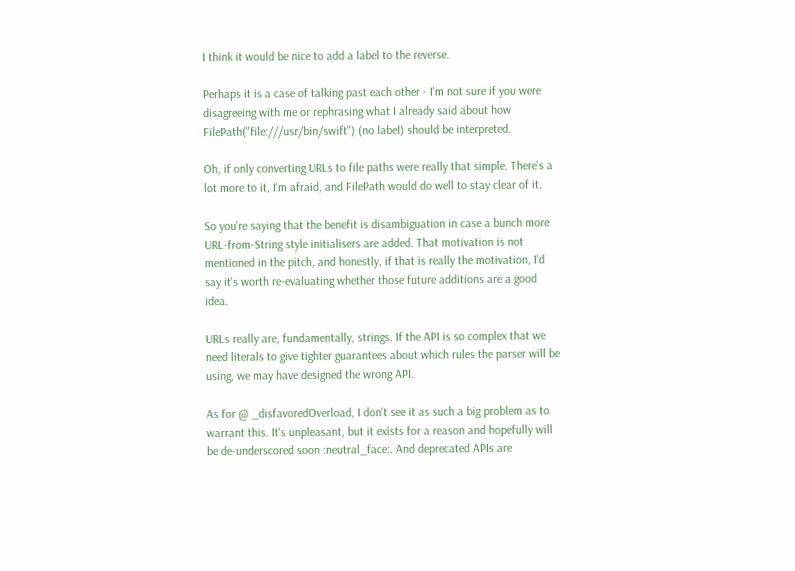I think it would be nice to add a label to the reverse.

Perhaps it is a case of talking past each other - I'm not sure if you were disagreeing with me or rephrasing what I already said about how FilePath("file:///usr/bin/swift") (no label) should be interpreted.

Oh, if only converting URLs to file paths were really that simple. There's a lot more to it, I'm afraid, and FilePath would do well to stay clear of it.

So you're saying that the benefit is disambiguation in case a bunch more URL-from-String style initialisers are added. That motivation is not mentioned in the pitch, and honestly, if that is really the motivation, I'd say it's worth re-evaluating whether those future additions are a good idea.

URLs really are, fundamentally, strings. If the API is so complex that we need literals to give tighter guarantees about which rules the parser will be using, we may have designed the wrong API.

As for @ _disfavoredOverload, I don't see it as such a big problem as to warrant this. It's unpleasant, but it exists for a reason and hopefully will be de-underscored soon :neutral_face:. And deprecated APIs are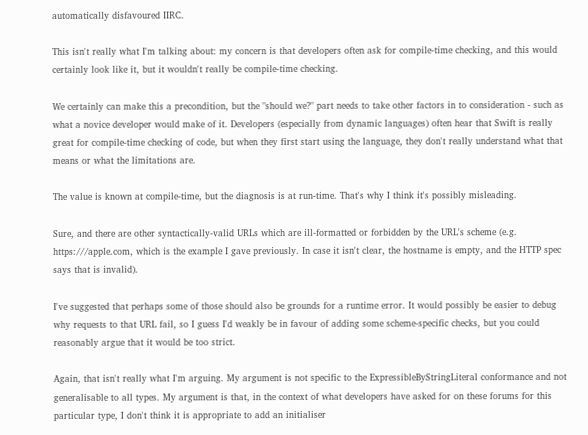automatically disfavoured IIRC.

This isn't really what I'm talking about: my concern is that developers often ask for compile-time checking, and this would certainly look like it, but it wouldn't really be compile-time checking.

We certainly can make this a precondition, but the "should we?" part needs to take other factors in to consideration - such as what a novice developer would make of it. Developers (especially from dynamic languages) often hear that Swift is really great for compile-time checking of code, but when they first start using the language, they don't really understand what that means or what the limitations are.

The value is known at compile-time, but the diagnosis is at run-time. That's why I think it's possibly misleading.

Sure, and there are other syntactically-valid URLs which are ill-formatted or forbidden by the URL's scheme (e.g. https:///apple.com, which is the example I gave previously. In case it isn't clear, the hostname is empty, and the HTTP spec says that is invalid).

I've suggested that perhaps some of those should also be grounds for a runtime error. It would possibly be easier to debug why requests to that URL fail, so I guess I'd weakly be in favour of adding some scheme-specific checks, but you could reasonably argue that it would be too strict.

Again, that isn't really what I'm arguing. My argument is not specific to the ExpressibleByStringLiteral conformance and not generalisable to all types. My argument is that, in the context of what developers have asked for on these forums for this particular type, I don't think it is appropriate to add an initialiser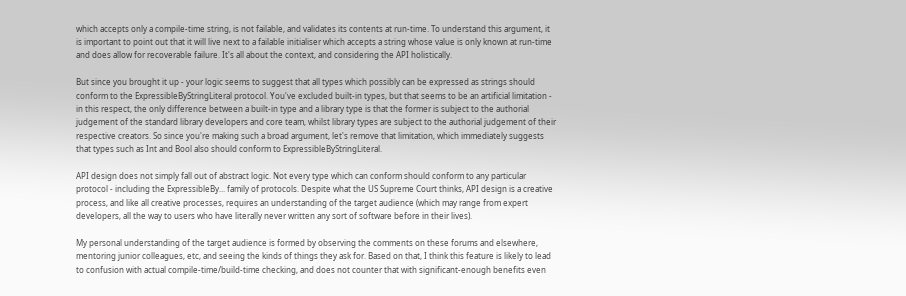which accepts only a compile-time string, is not failable, and validates its contents at run-time. To understand this argument, it is important to point out that it will live next to a failable initialiser which accepts a string whose value is only known at run-time and does allow for recoverable failure. It's all about the context, and considering the API holistically.

But since you brought it up - your logic seems to suggest that all types which possibly can be expressed as strings should conform to the ExpressibleByStringLiteral protocol. You've excluded built-in types, but that seems to be an artificial limitation - in this respect, the only difference between a built-in type and a library type is that the former is subject to the authorial judgement of the standard library developers and core team, whilst library types are subject to the authorial judgement of their respective creators. So since you're making such a broad argument, let's remove that limitation, which immediately suggests that types such as Int and Bool also should conform to ExpressibleByStringLiteral.

API design does not simply fall out of abstract logic. Not every type which can conform should conform to any particular protocol - including the ExpressibleBy... family of protocols. Despite what the US Supreme Court thinks, API design is a creative process, and like all creative processes, requires an understanding of the target audience (which may range from expert developers, all the way to users who have literally never written any sort of software before in their lives).

My personal understanding of the target audience is formed by observing the comments on these forums and elsewhere, mentoring junior colleagues, etc, and seeing the kinds of things they ask for. Based on that, I think this feature is likely to lead to confusion with actual compile-time/build-time checking, and does not counter that with significant-enough benefits even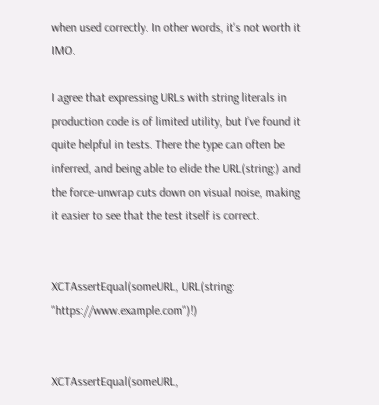when used correctly. In other words, it's not worth it IMO.

I agree that expressing URLs with string literals in production code is of limited utility, but I’ve found it quite helpful in tests. There the type can often be inferred, and being able to elide the URL(string:) and the force-unwrap cuts down on visual noise, making it easier to see that the test itself is correct.


XCTAssertEqual(someURL, URL(string: "https://www.example.com")!)


XCTAssertEqual(someURL,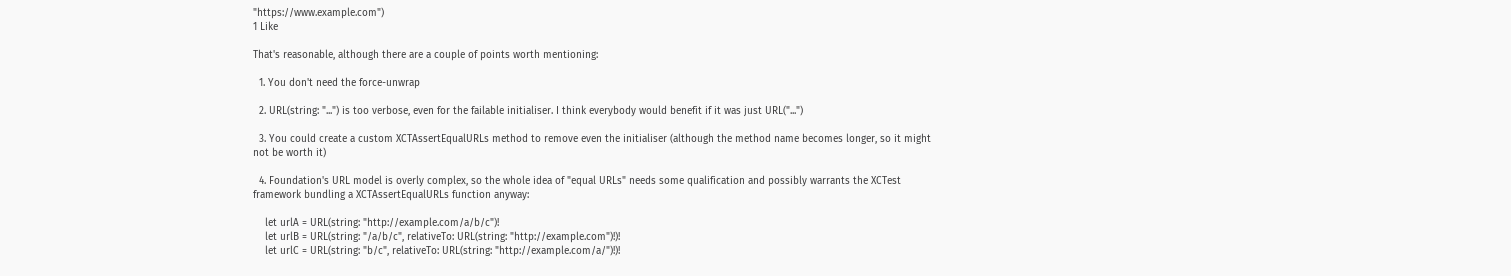"https://www.example.com")
1 Like

That's reasonable, although there are a couple of points worth mentioning:

  1. You don't need the force-unwrap

  2. URL(string: "...") is too verbose, even for the failable initialiser. I think everybody would benefit if it was just URL("...")

  3. You could create a custom XCTAssertEqualURLs method to remove even the initialiser (although the method name becomes longer, so it might not be worth it)

  4. Foundation's URL model is overly complex, so the whole idea of "equal URLs" needs some qualification and possibly warrants the XCTest framework bundling a XCTAssertEqualURLs function anyway:

    let urlA = URL(string: "http://example.com/a/b/c")!
    let urlB = URL(string: "/a/b/c", relativeTo: URL(string: "http://example.com")!)!
    let urlC = URL(string: "b/c", relativeTo: URL(string: "http://example.com/a/")!)!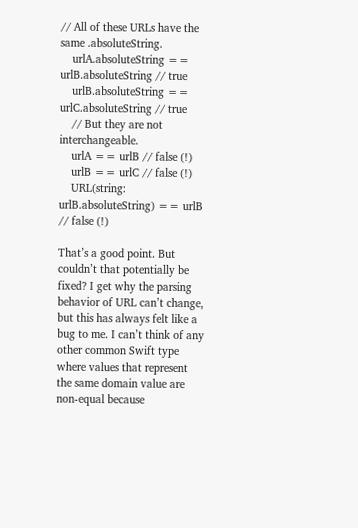// All of these URLs have the same .absoluteString.
    urlA.absoluteString == urlB.absoluteString // true
    urlB.absoluteString == urlC.absoluteString // true
    // But they are not interchangeable.
    urlA == urlB // false (!)
    urlB == urlC // false (!)
    URL(string: urlB.absoluteString) == urlB // false (!)

That’s a good point. But couldn’t that potentially be fixed? I get why the parsing behavior of URL can’t change, but this has always felt like a bug to me. I can’t think of any other common Swift type where values that represent the same domain value are non-equal because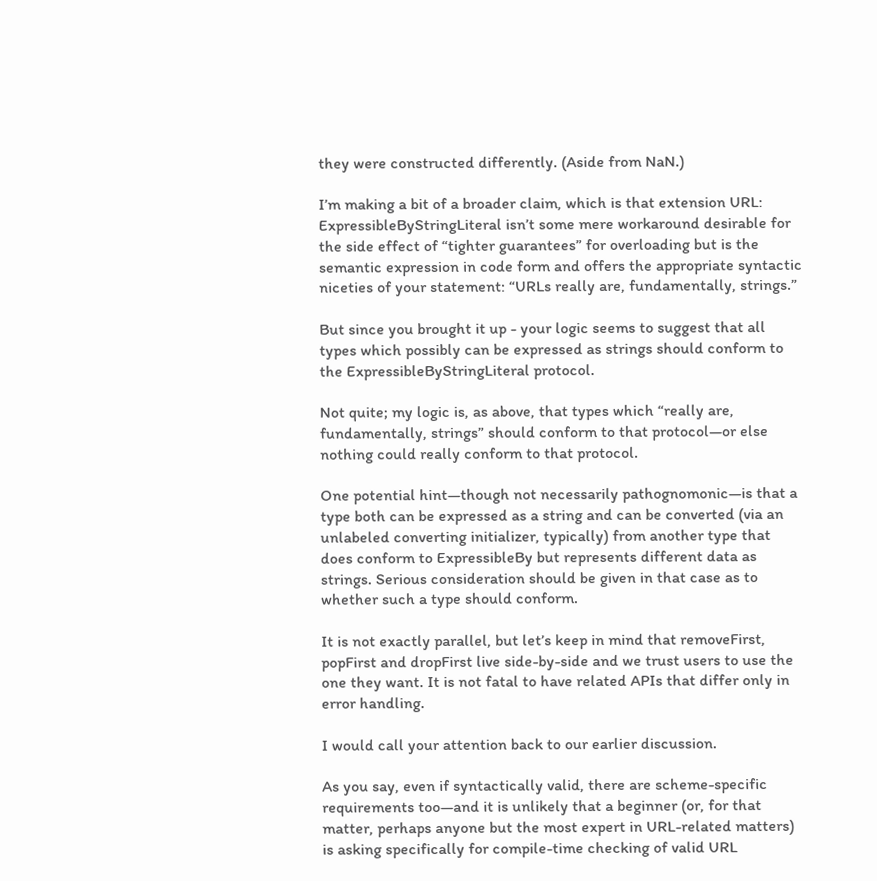they were constructed differently. (Aside from NaN.)

I’m making a bit of a broader claim, which is that extension URL: ExpressibleByStringLiteral isn’t some mere workaround desirable for the side effect of “tighter guarantees” for overloading but is the semantic expression in code form and offers the appropriate syntactic niceties of your statement: “URLs really are, fundamentally, strings.”

But since you brought it up - your logic seems to suggest that all types which possibly can be expressed as strings should conform to the ExpressibleByStringLiteral protocol.

Not quite; my logic is, as above, that types which “really are, fundamentally, strings” should conform to that protocol—or else nothing could really conform to that protocol.

One potential hint—though not necessarily pathognomonic—is that a type both can be expressed as a string and can be converted (via an unlabeled converting initializer, typically) from another type that does conform to ExpressibleBy but represents different data as strings. Serious consideration should be given in that case as to whether such a type should conform.

It is not exactly parallel, but let’s keep in mind that removeFirst, popFirst and dropFirst live side-by-side and we trust users to use the one they want. It is not fatal to have related APIs that differ only in error handling.

I would call your attention back to our earlier discussion.

As you say, even if syntactically valid, there are scheme-specific requirements too—and it is unlikely that a beginner (or, for that matter, perhaps anyone but the most expert in URL-related matters) is asking specifically for compile-time checking of valid URL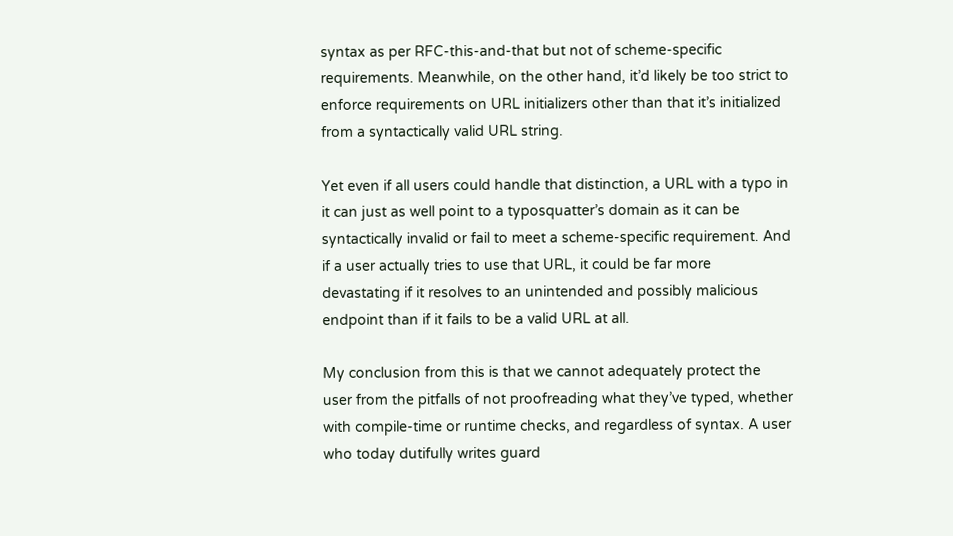syntax as per RFC-this-and-that but not of scheme-specific requirements. Meanwhile, on the other hand, it’d likely be too strict to enforce requirements on URL initializers other than that it’s initialized from a syntactically valid URL string.

Yet even if all users could handle that distinction, a URL with a typo in it can just as well point to a typosquatter’s domain as it can be syntactically invalid or fail to meet a scheme-specific requirement. And if a user actually tries to use that URL, it could be far more devastating if it resolves to an unintended and possibly malicious endpoint than if it fails to be a valid URL at all.

My conclusion from this is that we cannot adequately protect the user from the pitfalls of not proofreading what they’ve typed, whether with compile-time or runtime checks, and regardless of syntax. A user who today dutifully writes guard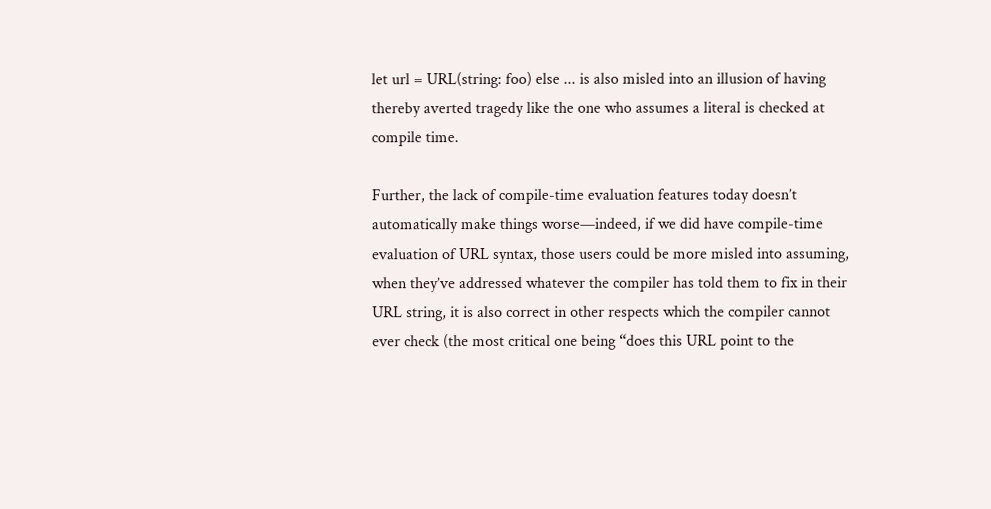let url = URL(string: foo) else ... is also misled into an illusion of having thereby averted tragedy like the one who assumes a literal is checked at compile time.

Further, the lack of compile-time evaluation features today doesn’t automatically make things worse—indeed, if we did have compile-time evaluation of URL syntax, those users could be more misled into assuming, when they’ve addressed whatever the compiler has told them to fix in their URL string, it is also correct in other respects which the compiler cannot ever check (the most critical one being “does this URL point to the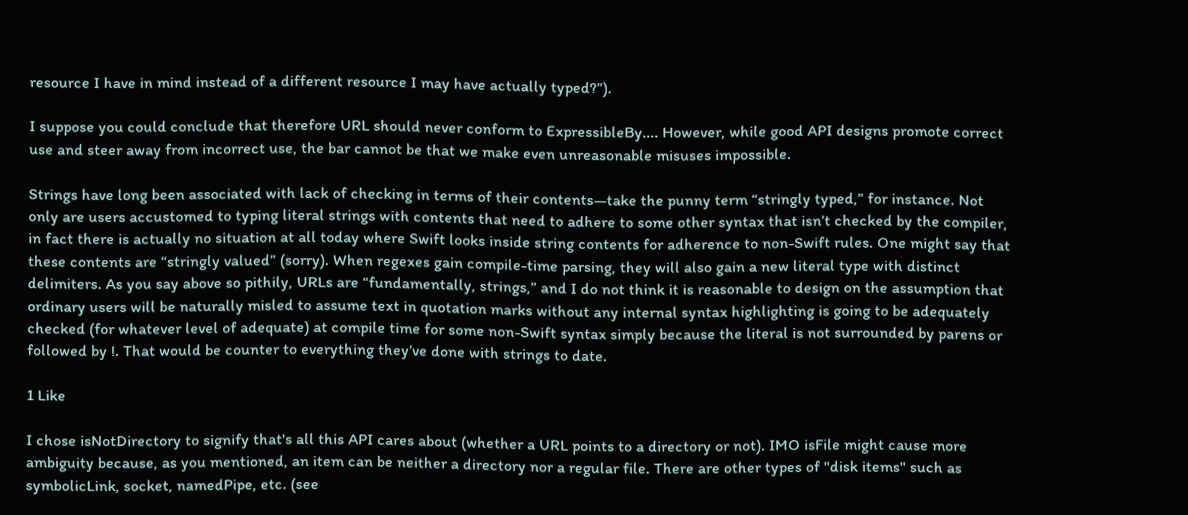resource I have in mind instead of a different resource I may have actually typed?”).

I suppose you could conclude that therefore URL should never conform to ExpressibleBy.... However, while good API designs promote correct use and steer away from incorrect use, the bar cannot be that we make even unreasonable misuses impossible.

Strings have long been associated with lack of checking in terms of their contents—take the punny term “stringly typed,” for instance. Not only are users accustomed to typing literal strings with contents that need to adhere to some other syntax that isn’t checked by the compiler, in fact there is actually no situation at all today where Swift looks inside string contents for adherence to non-Swift rules. One might say that these contents are “stringly valued” (sorry). When regexes gain compile-time parsing, they will also gain a new literal type with distinct delimiters. As you say above so pithily, URLs are “fundamentally, strings,” and I do not think it is reasonable to design on the assumption that ordinary users will be naturally misled to assume text in quotation marks without any internal syntax highlighting is going to be adequately checked (for whatever level of adequate) at compile time for some non-Swift syntax simply because the literal is not surrounded by parens or followed by !. That would be counter to everything they’ve done with strings to date.

1 Like

I chose isNotDirectory to signify that's all this API cares about (whether a URL points to a directory or not). IMO isFile might cause more ambiguity because, as you mentioned, an item can be neither a directory nor a regular file. There are other types of "disk items" such as symbolicLink, socket, namedPipe, etc. (see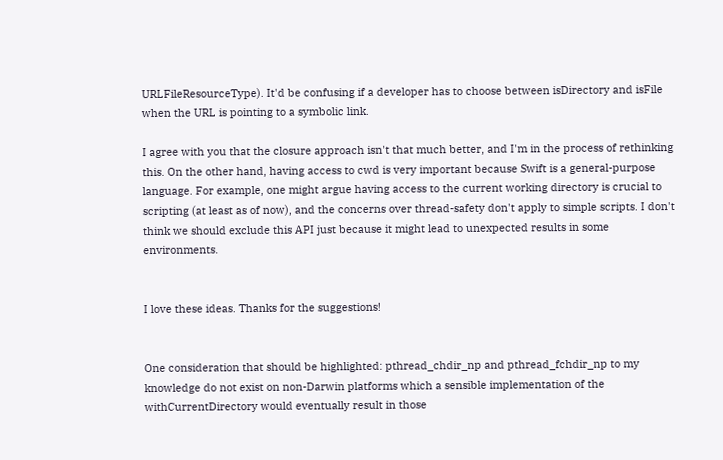URLFileResourceType). It'd be confusing if a developer has to choose between isDirectory and isFile when the URL is pointing to a symbolic link.

I agree with you that the closure approach isn't that much better, and I'm in the process of rethinking this. On the other hand, having access to cwd is very important because Swift is a general-purpose language. For example, one might argue having access to the current working directory is crucial to scripting (at least as of now), and the concerns over thread-safety don't apply to simple scripts. I don't think we should exclude this API just because it might lead to unexpected results in some environments.


I love these ideas. Thanks for the suggestions!


One consideration that should be highlighted: pthread_chdir_np and pthread_fchdir_np to my knowledge do not exist on non-Darwin platforms which a sensible implementation of the withCurrentDirectory would eventually result in those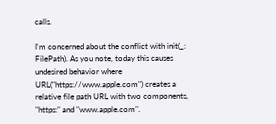calls.

I'm concerned about the conflict with init(_: FilePath). As you note, today this causes undesired behavior where URL("https://www.apple.com") creates a relative file path URL with two components, "https:" and "www.apple.com".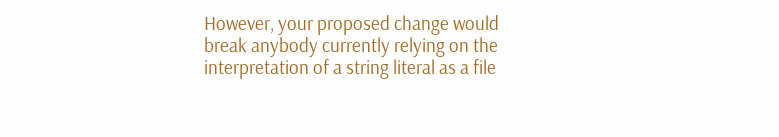However, your proposed change would break anybody currently relying on the interpretation of a string literal as a file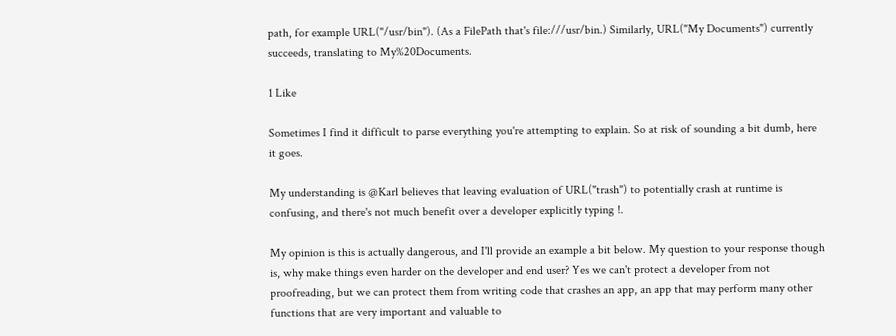path, for example URL("/usr/bin"). (As a FilePath that's file:///usr/bin.) Similarly, URL("My Documents") currently succeeds, translating to My%20Documents.

1 Like

Sometimes I find it difficult to parse everything you're attempting to explain. So at risk of sounding a bit dumb, here it goes.

My understanding is @Karl believes that leaving evaluation of URL("trash") to potentially crash at runtime is confusing, and there's not much benefit over a developer explicitly typing !.

My opinion is this is actually dangerous, and I'll provide an example a bit below. My question to your response though is, why make things even harder on the developer and end user? Yes we can't protect a developer from not proofreading, but we can protect them from writing code that crashes an app, an app that may perform many other functions that are very important and valuable to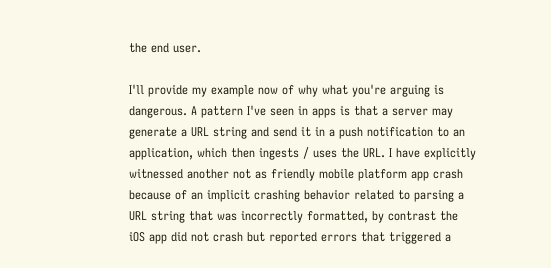the end user.

I'll provide my example now of why what you're arguing is dangerous. A pattern I've seen in apps is that a server may generate a URL string and send it in a push notification to an application, which then ingests / uses the URL. I have explicitly witnessed another not as friendly mobile platform app crash because of an implicit crashing behavior related to parsing a URL string that was incorrectly formatted, by contrast the iOS app did not crash but reported errors that triggered a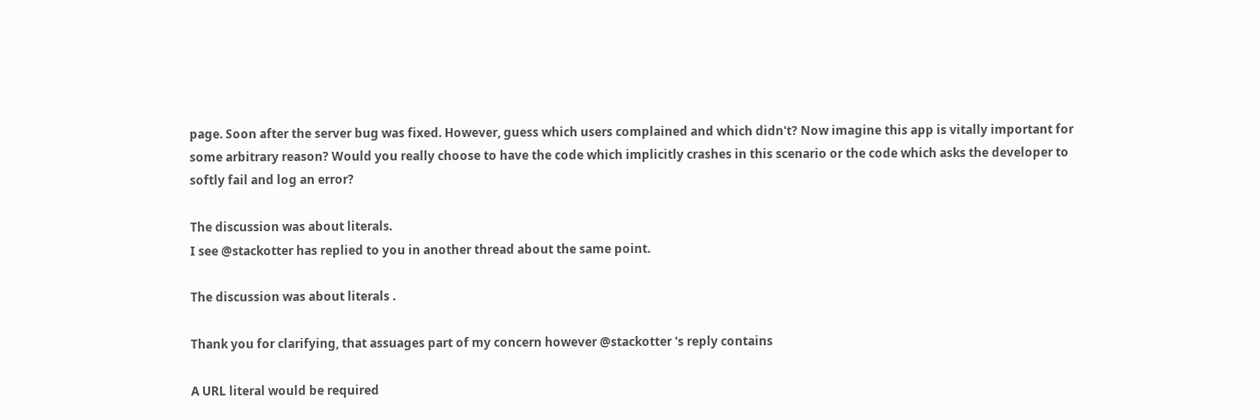page. Soon after the server bug was fixed. However, guess which users complained and which didn't? Now imagine this app is vitally important for some arbitrary reason? Would you really choose to have the code which implicitly crashes in this scenario or the code which asks the developer to softly fail and log an error?

The discussion was about literals.
I see @stackotter has replied to you in another thread about the same point.

The discussion was about literals .

Thank you for clarifying, that assuages part of my concern however @stackotter 's reply contains

A URL literal would be required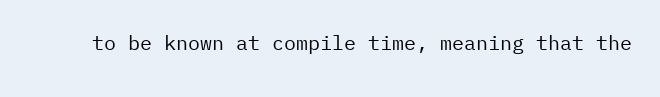to be known at compile time, meaning that the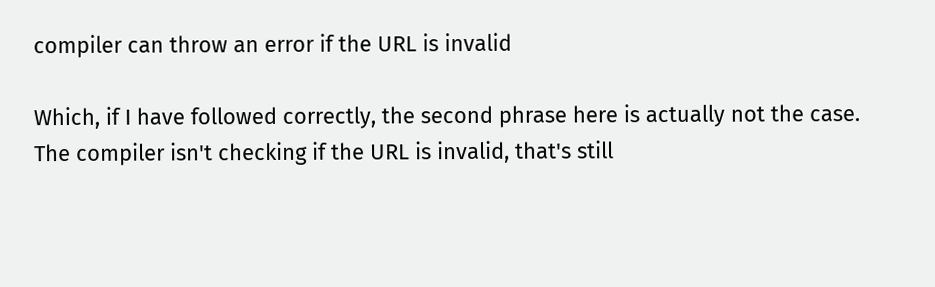compiler can throw an error if the URL is invalid

Which, if I have followed correctly, the second phrase here is actually not the case. The compiler isn't checking if the URL is invalid, that's still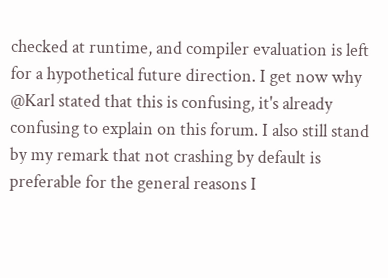checked at runtime, and compiler evaluation is left for a hypothetical future direction. I get now why @Karl stated that this is confusing, it's already confusing to explain on this forum. I also still stand by my remark that not crashing by default is preferable for the general reasons I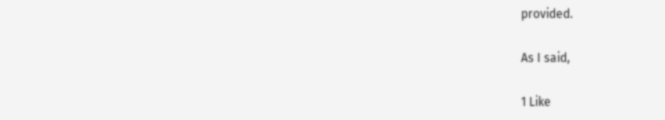provided.

As I said,

1 Like